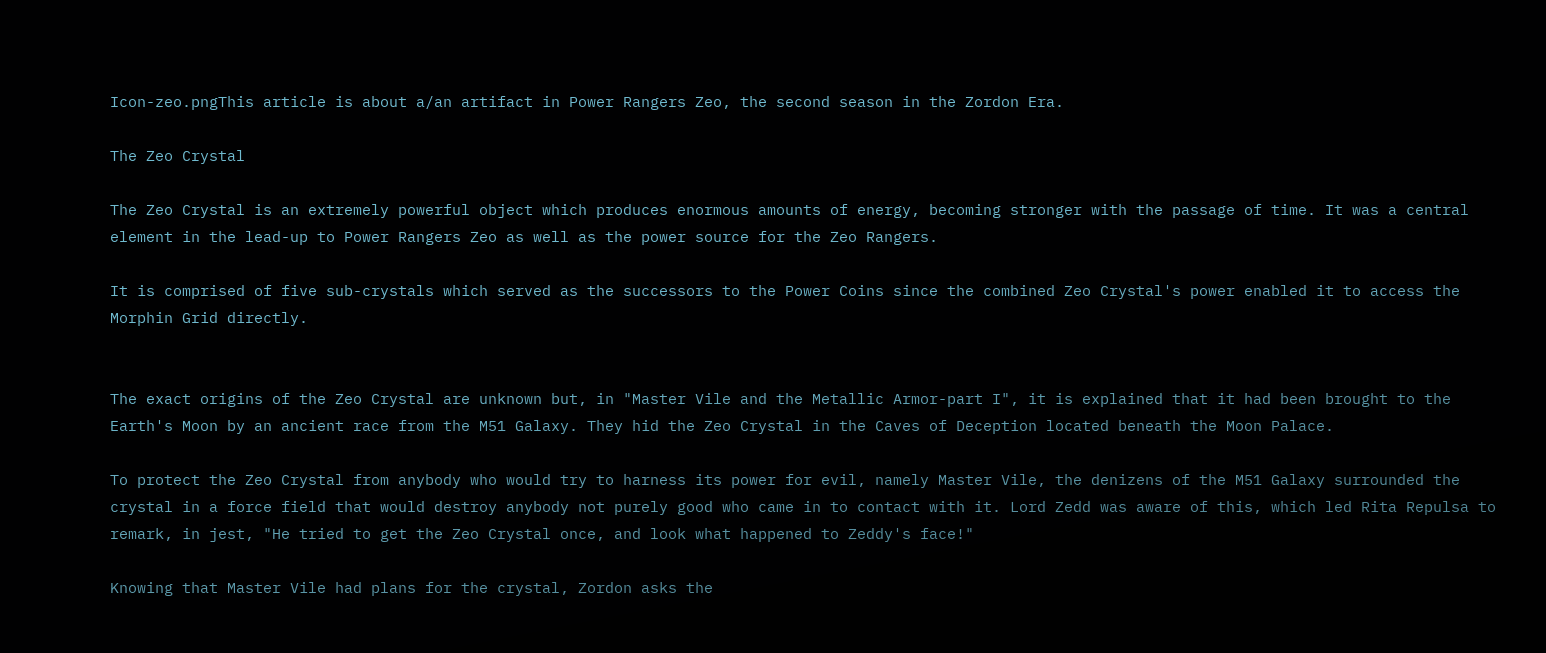Icon-zeo.pngThis article is about a/an artifact in Power Rangers Zeo, the second season in the Zordon Era.

The Zeo Crystal

The Zeo Crystal is an extremely powerful object which produces enormous amounts of energy, becoming stronger with the passage of time. It was a central element in the lead-up to Power Rangers Zeo as well as the power source for the Zeo Rangers.

It is comprised of five sub-crystals which served as the successors to the Power Coins since the combined Zeo Crystal's power enabled it to access the Morphin Grid directly.


The exact origins of the Zeo Crystal are unknown but, in "Master Vile and the Metallic Armor-part I", it is explained that it had been brought to the Earth's Moon by an ancient race from the M51 Galaxy. They hid the Zeo Crystal in the Caves of Deception located beneath the Moon Palace.

To protect the Zeo Crystal from anybody who would try to harness its power for evil, namely Master Vile, the denizens of the M51 Galaxy surrounded the crystal in a force field that would destroy anybody not purely good who came in to contact with it. Lord Zedd was aware of this, which led Rita Repulsa to remark, in jest, "He tried to get the Zeo Crystal once, and look what happened to Zeddy's face!"

Knowing that Master Vile had plans for the crystal, Zordon asks the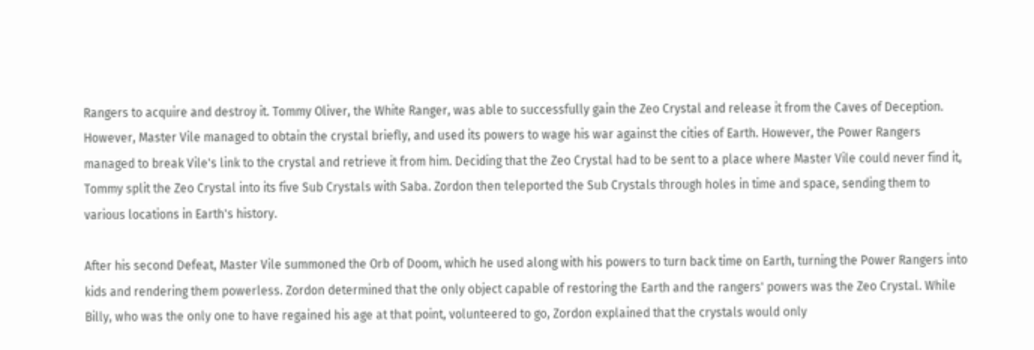Rangers to acquire and destroy it. Tommy Oliver, the White Ranger, was able to successfully gain the Zeo Crystal and release it from the Caves of Deception. However, Master Vile managed to obtain the crystal briefly, and used its powers to wage his war against the cities of Earth. However, the Power Rangers managed to break Vile's link to the crystal and retrieve it from him. Deciding that the Zeo Crystal had to be sent to a place where Master Vile could never find it, Tommy split the Zeo Crystal into its five Sub Crystals with Saba. Zordon then teleported the Sub Crystals through holes in time and space, sending them to various locations in Earth's history.

After his second Defeat, Master Vile summoned the Orb of Doom, which he used along with his powers to turn back time on Earth, turning the Power Rangers into kids and rendering them powerless. Zordon determined that the only object capable of restoring the Earth and the rangers' powers was the Zeo Crystal. While Billy, who was the only one to have regained his age at that point, volunteered to go, Zordon explained that the crystals would only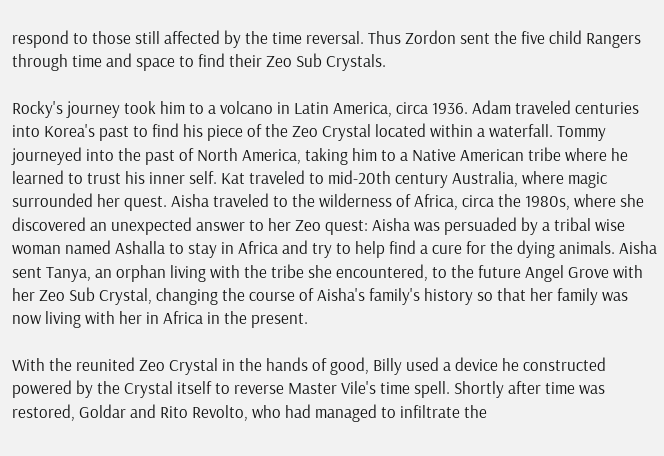respond to those still affected by the time reversal. Thus Zordon sent the five child Rangers through time and space to find their Zeo Sub Crystals.

Rocky's journey took him to a volcano in Latin America, circa 1936. Adam traveled centuries into Korea's past to find his piece of the Zeo Crystal located within a waterfall. Tommy journeyed into the past of North America, taking him to a Native American tribe where he learned to trust his inner self. Kat traveled to mid-20th century Australia, where magic surrounded her quest. Aisha traveled to the wilderness of Africa, circa the 1980s, where she discovered an unexpected answer to her Zeo quest: Aisha was persuaded by a tribal wise woman named Ashalla to stay in Africa and try to help find a cure for the dying animals. Aisha sent Tanya, an orphan living with the tribe she encountered, to the future Angel Grove with her Zeo Sub Crystal, changing the course of Aisha's family's history so that her family was now living with her in Africa in the present.

With the reunited Zeo Crystal in the hands of good, Billy used a device he constructed powered by the Crystal itself to reverse Master Vile's time spell. Shortly after time was restored, Goldar and Rito Revolto, who had managed to infiltrate the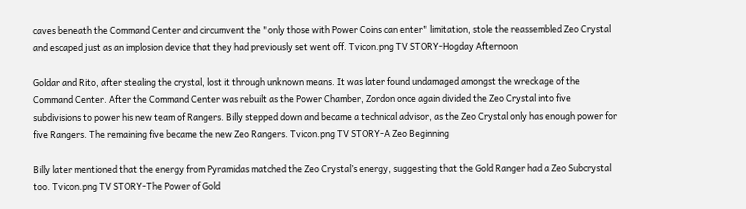caves beneath the Command Center and circumvent the "only those with Power Coins can enter" limitation, stole the reassembled Zeo Crystal and escaped just as an implosion device that they had previously set went off. Tvicon.png TV STORY-Hogday Afternoon

Goldar and Rito, after stealing the crystal, lost it through unknown means. It was later found undamaged amongst the wreckage of the Command Center. After the Command Center was rebuilt as the Power Chamber, Zordon once again divided the Zeo Crystal into five subdivisions to power his new team of Rangers. Billy stepped down and became a technical advisor, as the Zeo Crystal only has enough power for five Rangers. The remaining five became the new Zeo Rangers. Tvicon.png TV STORY-A Zeo Beginning

Billy later mentioned that the energy from Pyramidas matched the Zeo Crystal’s energy, suggesting that the Gold Ranger had a Zeo Subcrystal too. Tvicon.png TV STORY-The Power of Gold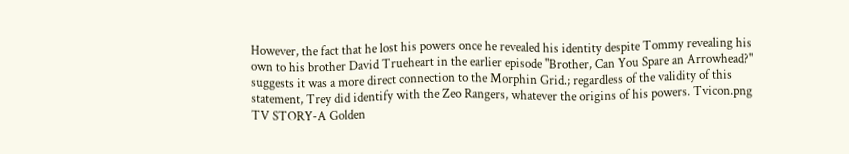However, the fact that he lost his powers once he revealed his identity despite Tommy revealing his own to his brother David Trueheart in the earlier episode "Brother, Can You Spare an Arrowhead?" suggests it was a more direct connection to the Morphin Grid.; regardless of the validity of this statement, Trey did identify with the Zeo Rangers, whatever the origins of his powers. Tvicon.png TV STORY-A Golden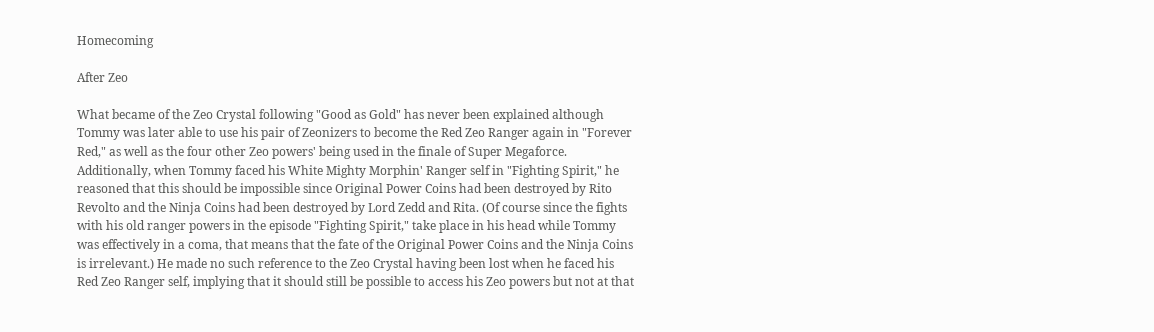Homecoming

After Zeo

What became of the Zeo Crystal following "Good as Gold" has never been explained although Tommy was later able to use his pair of Zeonizers to become the Red Zeo Ranger again in "Forever Red," as well as the four other Zeo powers' being used in the finale of Super Megaforce. Additionally, when Tommy faced his White Mighty Morphin' Ranger self in "Fighting Spirit," he reasoned that this should be impossible since Original Power Coins had been destroyed by Rito Revolto and the Ninja Coins had been destroyed by Lord Zedd and Rita. (Of course since the fights with his old ranger powers in the episode "Fighting Spirit," take place in his head while Tommy was effectively in a coma, that means that the fate of the Original Power Coins and the Ninja Coins is irrelevant.) He made no such reference to the Zeo Crystal having been lost when he faced his Red Zeo Ranger self, implying that it should still be possible to access his Zeo powers but not at that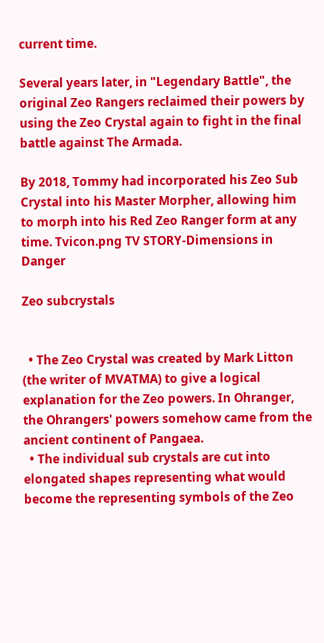current time.

Several years later, in "Legendary Battle", the original Zeo Rangers reclaimed their powers by using the Zeo Crystal again to fight in the final battle against The Armada.

By 2018, Tommy had incorporated his Zeo Sub Crystal into his Master Morpher, allowing him to morph into his Red Zeo Ranger form at any time. Tvicon.png TV STORY-Dimensions in Danger

Zeo subcrystals


  • The Zeo Crystal was created by Mark Litton (the writer of MVATMA) to give a logical explanation for the Zeo powers. In Ohranger, the Ohrangers' powers somehow came from the ancient continent of Pangaea.
  • The individual sub crystals are cut into elongated shapes representing what would become the representing symbols of the Zeo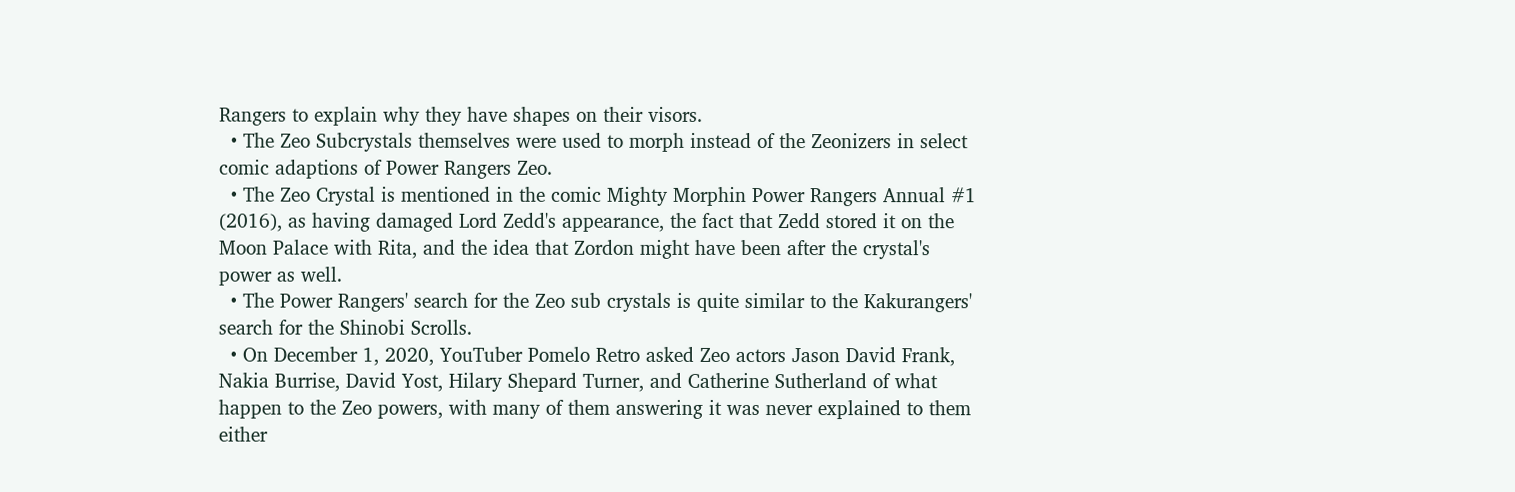Rangers to explain why they have shapes on their visors.
  • The Zeo Subcrystals themselves were used to morph instead of the Zeonizers in select comic adaptions of Power Rangers Zeo.
  • The Zeo Crystal is mentioned in the comic Mighty Morphin Power Rangers Annual #1 (2016), as having damaged Lord Zedd's appearance, the fact that Zedd stored it on the Moon Palace with Rita, and the idea that Zordon might have been after the crystal's power as well.
  • The Power Rangers' search for the Zeo sub crystals is quite similar to the Kakurangers' search for the Shinobi Scrolls.
  • On December 1, 2020, YouTuber Pomelo Retro asked Zeo actors Jason David Frank, Nakia Burrise, David Yost, Hilary Shepard Turner, and Catherine Sutherland of what happen to the Zeo powers, with many of them answering it was never explained to them either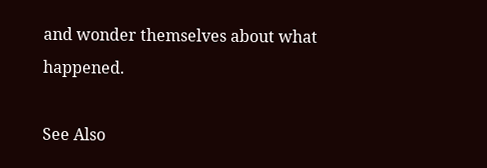and wonder themselves about what happened.

See Also